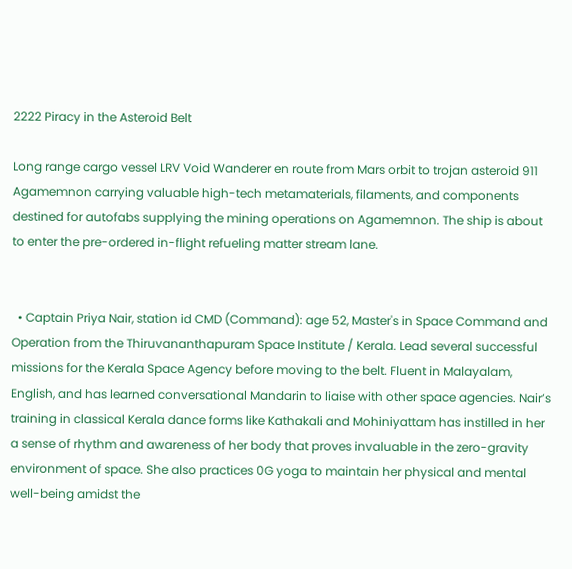2222 Piracy in the Asteroid Belt

Long range cargo vessel LRV Void Wanderer en route from Mars orbit to trojan asteroid 911 Agamemnon carrying valuable high-tech metamaterials, filaments, and components destined for autofabs supplying the mining operations on Agamemnon. The ship is about to enter the pre-ordered in-flight refueling matter stream lane.


  • Captain Priya Nair, station id CMD (Command): age 52, Master's in Space Command and Operation from the Thiruvananthapuram Space Institute / Kerala. Lead several successful missions for the Kerala Space Agency before moving to the belt. Fluent in Malayalam, English, and has learned conversational Mandarin to liaise with other space agencies. Nair’s training in classical Kerala dance forms like Kathakali and Mohiniyattam has instilled in her a sense of rhythm and awareness of her body that proves invaluable in the zero-gravity environment of space. She also practices 0G yoga to maintain her physical and mental well-being amidst the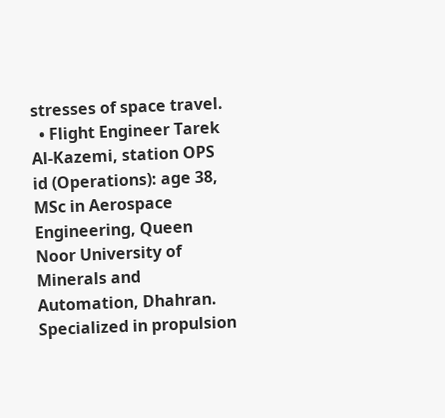stresses of space travel.
  • Flight Engineer Tarek Al-Kazemi, station OPS id (Operations): age 38, MSc in Aerospace Engineering, Queen Noor University of Minerals and Automation, Dhahran. Specialized in propulsion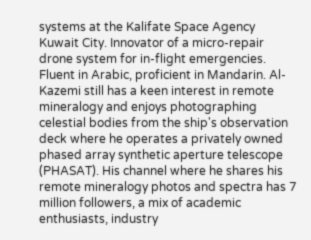systems at the Kalifate Space Agency Kuwait City. Innovator of a micro-repair drone system for in-flight emergencies. Fluent in Arabic, proficient in Mandarin. Al-Kazemi still has a keen interest in remote mineralogy and enjoys photographing celestial bodies from the ship's observation deck where he operates a privately owned phased array synthetic aperture telescope (PHASAT). His channel where he shares his remote mineralogy photos and spectra has 7 million followers, a mix of academic enthusiasts, industry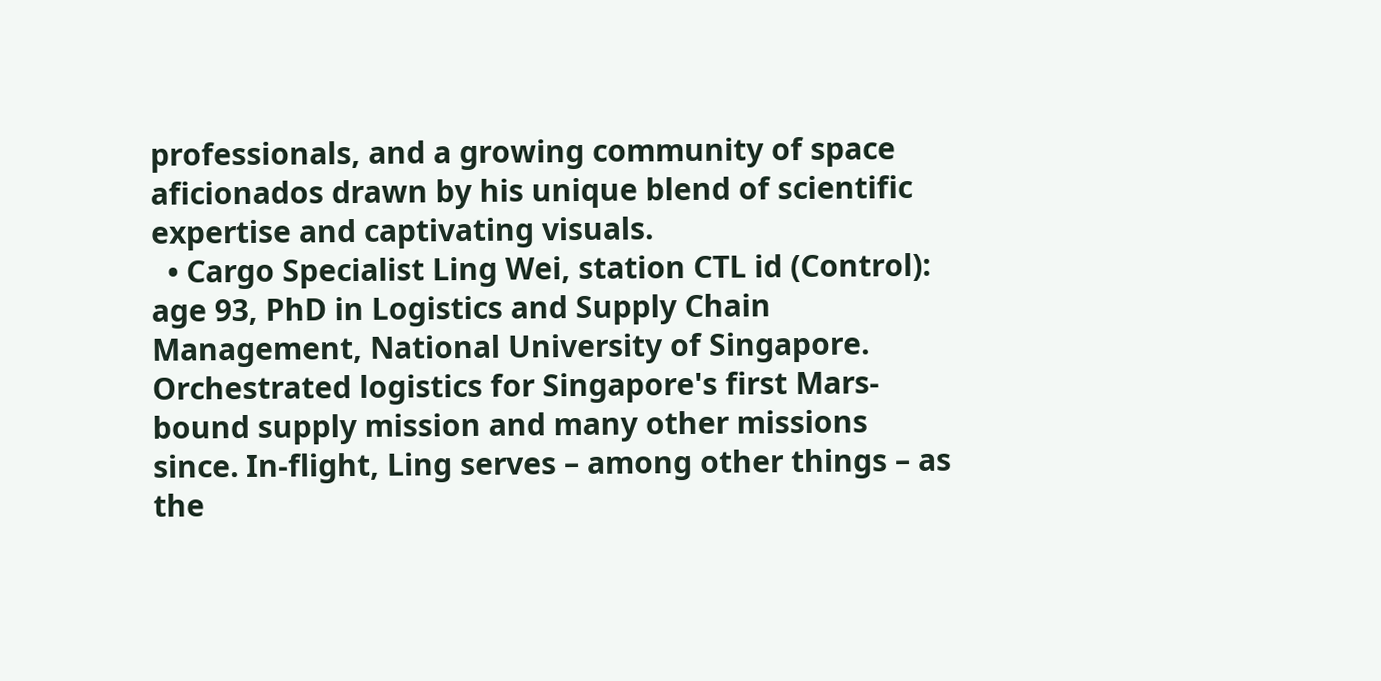professionals, and a growing community of space aficionados drawn by his unique blend of scientific expertise and captivating visuals.
  • Cargo Specialist Ling Wei, station CTL id (Control): age 93, PhD in Logistics and Supply Chain Management, National University of Singapore. Orchestrated logistics for Singapore's first Mars-bound supply mission and many other missions since. In-flight, Ling serves – among other things – as the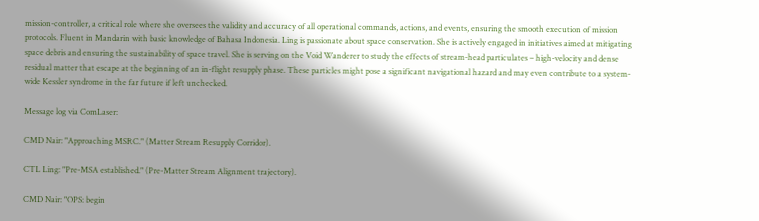mission-controller, a critical role where she oversees the validity and accuracy of all operational commands, actions, and events, ensuring the smooth execution of mission protocols. Fluent in Mandarin with basic knowledge of Bahasa Indonesia. Ling is passionate about space conservation. She is actively engaged in initiatives aimed at mitigating space debris and ensuring the sustainability of space travel. She is serving on the Void Wanderer to study the effects of stream-head particulates – high-velocity and dense residual matter that escape at the beginning of an in-flight resupply phase. These particles might pose a significant navigational hazard and may even contribute to a system-wide Kessler syndrome in the far future if left unchecked.

Message log via ComLaser:

CMD Nair: "Approaching MSRC." (Matter Stream Resupply Corridor).

CTL Ling: "Pre-MSA established." (Pre-Matter Stream Alignment trajectory).

CMD Nair: "OPS: begin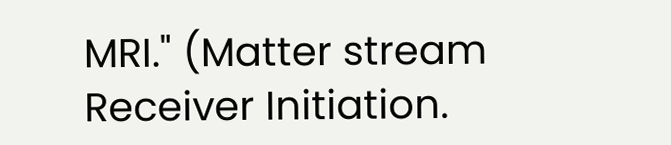MRI." (Matter stream Receiver Initiation.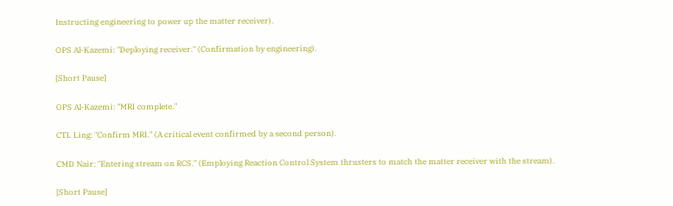Instructing engineering to power up the matter receiver).

OPS Al-Kazemi: "Deploying receiver." (Confirmation by engineering).

[Short Pause]

OPS Al-Kazemi: "MRI complete."

CTL Ling: "Confirm MRI." (A critical event confirmed by a second person).

CMD Nair: "Entering stream on RCS." (Employing Reaction Control System thrusters to match the matter receiver with the stream).

[Short Pause]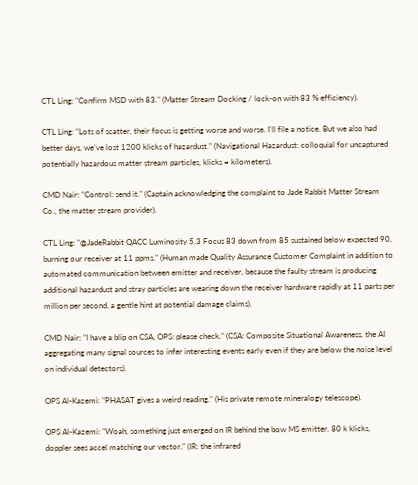CTL Ling: "Confirm MSD with 83." (Matter Stream Docking / lock-on with 83 % efficiency).

CTL Ling: "Lots of scatter, their focus is getting worse and worse. I'll file a notice. But we also had better days, we’ve lost 1200 klicks of hazardust." (Navigational Hazardust: colloquial for uncaptured potentially hazardous matter stream particles, klicks = kilometers).

CMD Nair: "Control: send it." (Captain acknowledging the complaint to Jade Rabbit Matter Stream Co., the matter stream provider).

CTL Ling: "@JadeRabbit QACC Luminosity 5.3 Focus 83 down from 85 sustained below expected 90, burning our receiver at 11 ppms." (Human made Quality Assurance Customer Complaint in addition to automated communication between emitter and receiver, because the faulty stream is producing additional hazardust and stray particles are wearing down the receiver hardware rapidly at 11 parts per million per second, a gentle hint at potential damage claims).

CMD Nair: "I have a blip on CSA, OPS: please check." (CSA: Composite Situational Awareness, the AI aggregating many signal sources to infer interesting events early even if they are below the noise level on individual detectors).

OPS Al-Kazemi: "PHASAT gives a weird reading." (His private remote mineralogy telescope).

OPS Al-Kazemi: "Woah, something just emerged on IR behind the bow MS emitter, 80 k klicks, doppler sees accel matching our vector." (IR: the infrared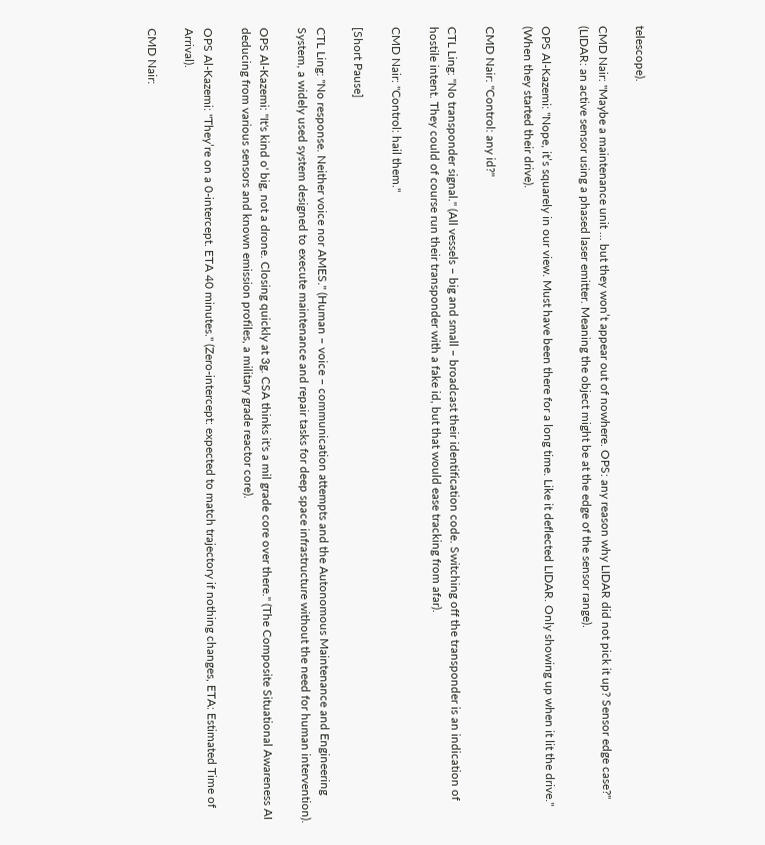telescope).

CMD Nair: "Maybe a maintenance unit ... but they won’t appear out of nowhere. OPS: any reason why LIDAR did not pick it up? Sensor edge case?" (LIDAR: an active sensor using a phased laser emitter. Meaning the object might be at the edge of the sensor range).

OPS Al-Kazemi: "Nope, it’s squarely in our view. Must have been there for a long time. Like it deflected LIDAR. Only showing up when it lit the drive." (When they started their drive).

CMD Nair: "Control: any id?"

CTL Ling: "No transponder signal." (All vessels – big and small – broadcast their identification code. Switching off the transponder is an indication of hostile intent. They could of course run their transponder with a fake id, but that would ease tracking from afar).

CMD Nair: "Control: hail them."

[Short Pause]

CTL Ling: "No response. Neither voice nor AMES." (Human – voice – communication attempts and the Autonomous Maintenance and Engineering System, a widely used system designed to execute maintenance and repair tasks for deep space infrastructure without the need for human intervention).

OPS Al-Kazemi: "It's kind o' big, not a drone. Closing quickly at 3g. CSA thinks it's a mil grade core over there." (The Composite Situational Awareness AI deducing from various sensors and known emission profiles, a military grade reactor core).

OPS Al-Kazemi: "They’re on a 0-intercept. ETA 40 minutes." (Zero-intercept: expected to match trajectory if nothing changes, ETA: Estimated Time of Arrival).

CMD Nair: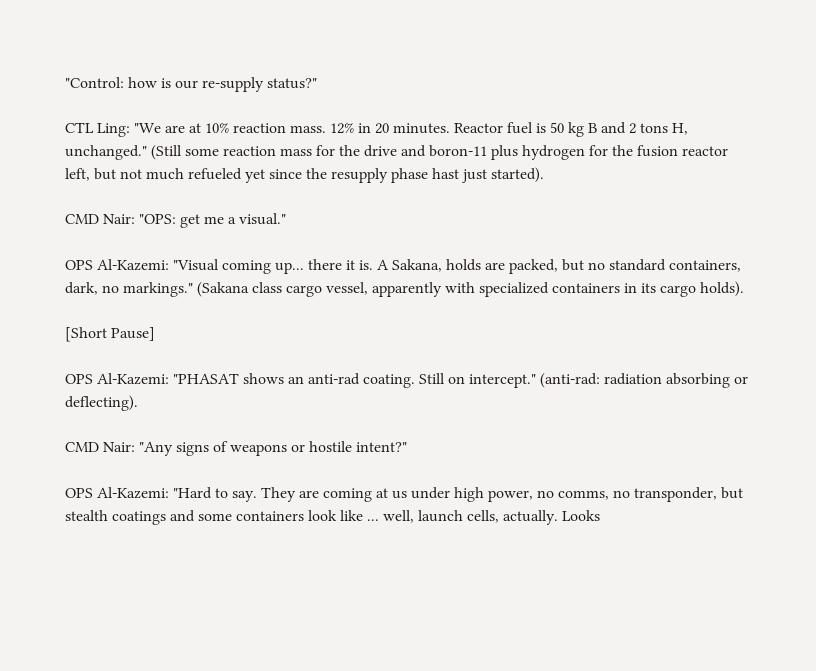"Control: how is our re-supply status?"

CTL Ling: "We are at 10% reaction mass. 12% in 20 minutes. Reactor fuel is 50 kg B and 2 tons H, unchanged." (Still some reaction mass for the drive and boron-11 plus hydrogen for the fusion reactor left, but not much refueled yet since the resupply phase hast just started).

CMD Nair: "OPS: get me a visual."

OPS Al-Kazemi: "Visual coming up... there it is. A Sakana, holds are packed, but no standard containers, dark, no markings." (Sakana class cargo vessel, apparently with specialized containers in its cargo holds).

[Short Pause]

OPS Al-Kazemi: "PHASAT shows an anti-rad coating. Still on intercept." (anti-rad: radiation absorbing or deflecting).

CMD Nair: "Any signs of weapons or hostile intent?"

OPS Al-Kazemi: "Hard to say. They are coming at us under high power, no comms, no transponder, but stealth coatings and some containers look like ... well, launch cells, actually. Looks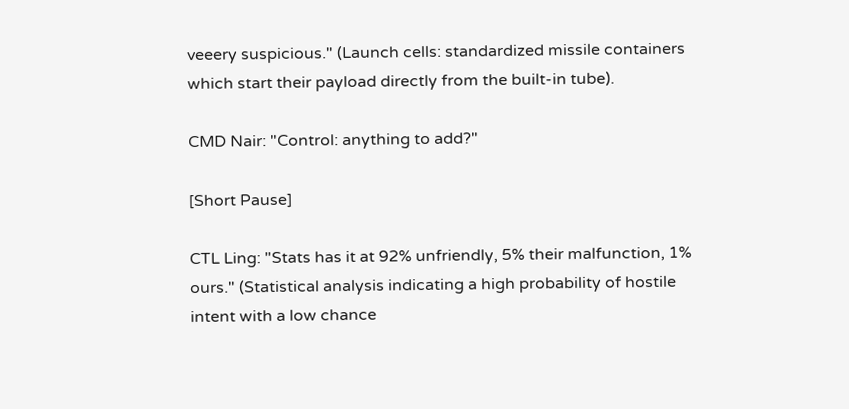veeery suspicious." (Launch cells: standardized missile containers which start their payload directly from the built-in tube).

CMD Nair: "Control: anything to add?"

[Short Pause]

CTL Ling: "Stats has it at 92% unfriendly, 5% their malfunction, 1% ours." (Statistical analysis indicating a high probability of hostile intent with a low chance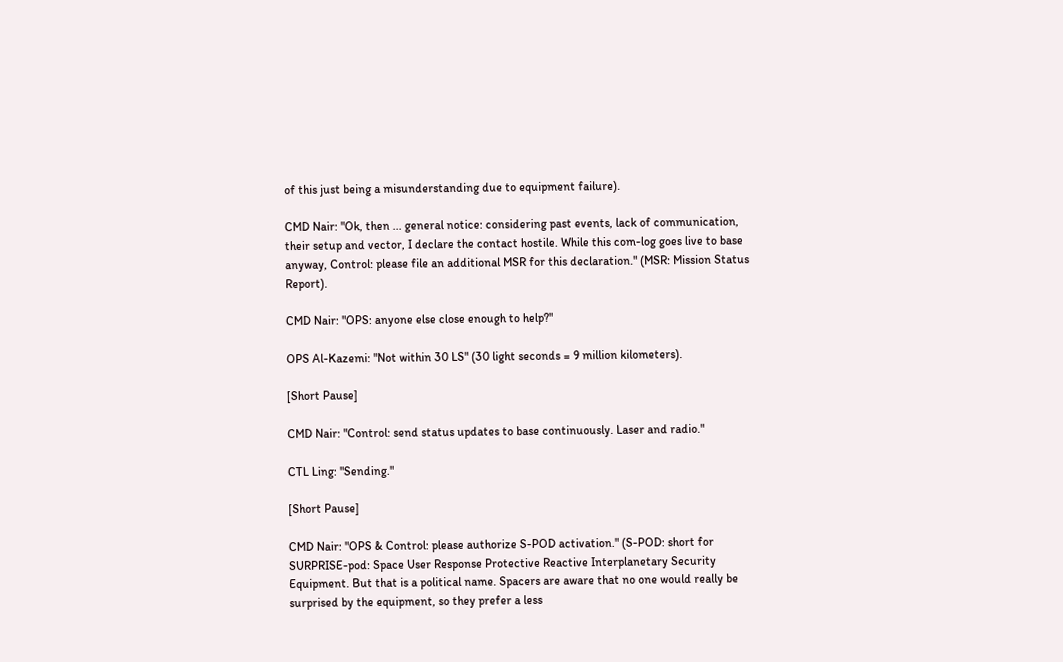of this just being a misunderstanding due to equipment failure).

CMD Nair: "Ok, then ... general notice: considering past events, lack of communication, their setup and vector, I declare the contact hostile. While this com-log goes live to base anyway, Control: please file an additional MSR for this declaration." (MSR: Mission Status Report).

CMD Nair: "OPS: anyone else close enough to help?"

OPS Al-Kazemi: "Not within 30 LS" (30 light seconds = 9 million kilometers).

[Short Pause]

CMD Nair: "Control: send status updates to base continuously. Laser and radio."

CTL Ling: "Sending."

[Short Pause]

CMD Nair: "OPS & Control: please authorize S-POD activation." (S-POD: short for SURPRISE-pod: Space User Response Protective Reactive Interplanetary Security Equipment. But that is a political name. Spacers are aware that no one would really be surprised by the equipment, so they prefer a less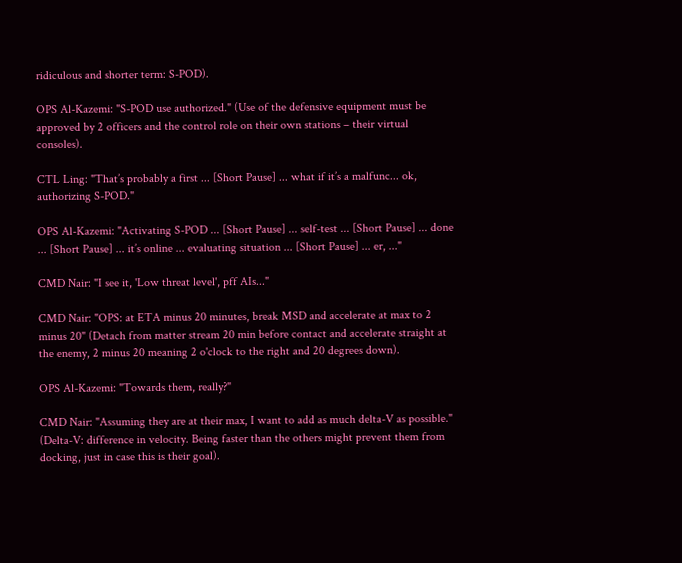ridiculous and shorter term: S-POD).

OPS Al-Kazemi: "S-POD use authorized." (Use of the defensive equipment must be approved by 2 officers and the control role on their own stations – their virtual consoles).

CTL Ling: "That’s probably a first ... [Short Pause] ... what if it’s a malfunc... ok, authorizing S-POD."

OPS Al-Kazemi: "Activating S-POD ... [Short Pause] ... self-test ... [Short Pause] ... done ... [Short Pause] ... it’s online ... evaluating situation ... [Short Pause] ... er, ..."

CMD Nair: "I see it, 'Low threat level', pff AIs..."

CMD Nair: "OPS: at ETA minus 20 minutes, break MSD and accelerate at max to 2 minus 20" (Detach from matter stream 20 min before contact and accelerate straight at the enemy, 2 minus 20 meaning 2 o'clock to the right and 20 degrees down).

OPS Al-Kazemi: "Towards them, really?"

CMD Nair: "Assuming they are at their max, I want to add as much delta-V as possible." (Delta-V: difference in velocity. Being faster than the others might prevent them from docking, just in case this is their goal).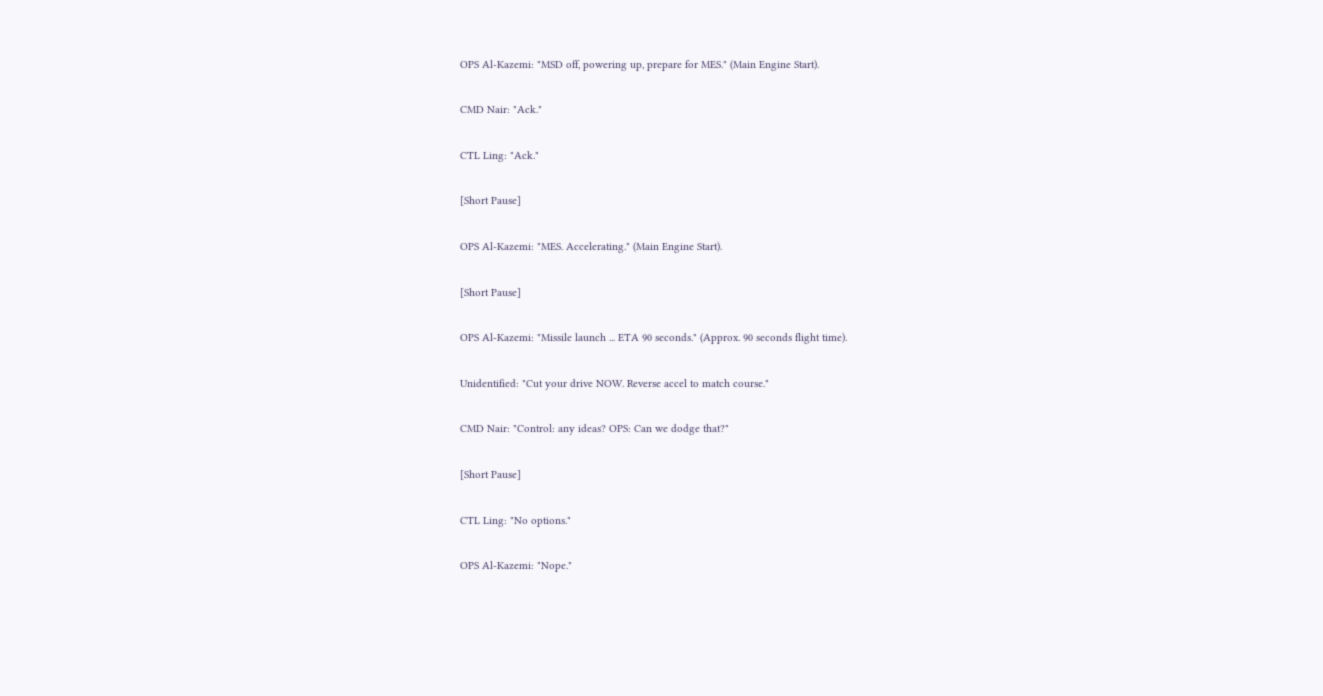OPS Al-Kazemi: "MSD off, powering up, prepare for MES." (Main Engine Start).

CMD Nair: "Ack."

CTL Ling: "Ack."

[Short Pause]

OPS Al-Kazemi: "MES. Accelerating." (Main Engine Start).

[Short Pause]

OPS Al-Kazemi: "Missile launch ... ETA 90 seconds." (Approx. 90 seconds flight time).

Unidentified: "Cut your drive NOW. Reverse accel to match course."

CMD Nair: "Control: any ideas? OPS: Can we dodge that?"

[Short Pause]

CTL Ling: "No options."

OPS Al-Kazemi: "Nope."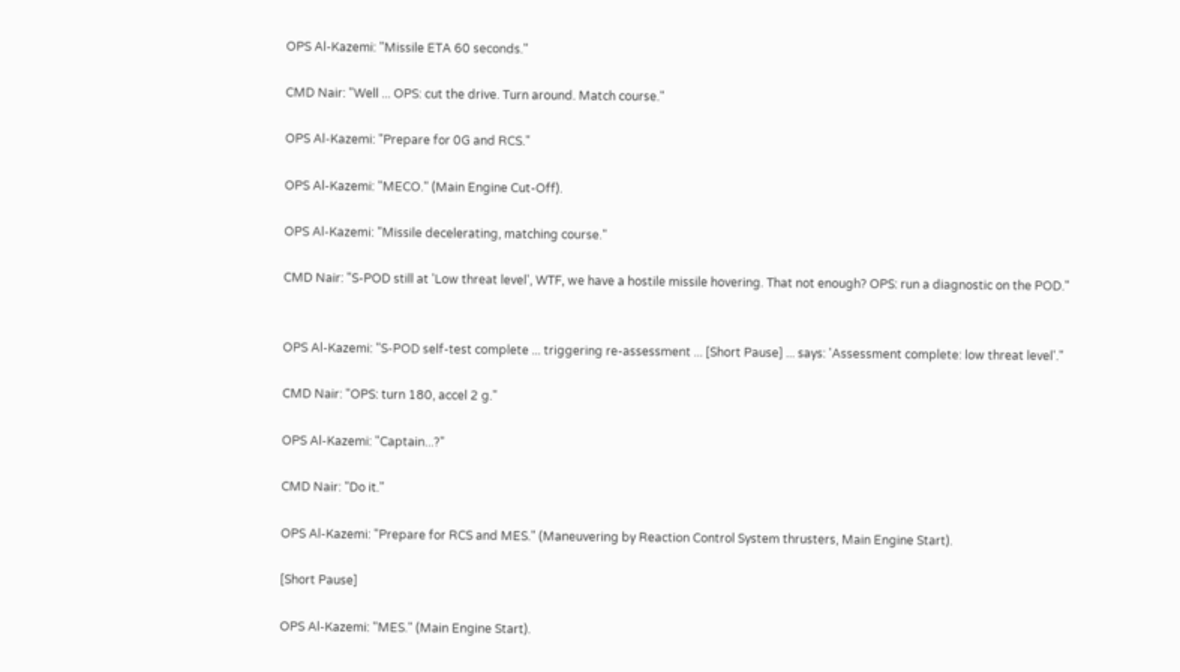OPS Al-Kazemi: "Missile ETA 60 seconds."

CMD Nair: "Well ... OPS: cut the drive. Turn around. Match course."

OPS Al-Kazemi: "Prepare for 0G and RCS."

OPS Al-Kazemi: "MECO." (Main Engine Cut-Off).

OPS Al-Kazemi: "Missile decelerating, matching course."

CMD Nair: "S-POD still at 'Low threat level', WTF, we have a hostile missile hovering. That not enough? OPS: run a diagnostic on the POD."


OPS Al-Kazemi: "S-POD self-test complete ... triggering re-assessment ... [Short Pause] ... says: 'Assessment complete: low threat level'."

CMD Nair: "OPS: turn 180, accel 2 g."

OPS Al-Kazemi: "Captain...?"

CMD Nair: "Do it."

OPS Al-Kazemi: "Prepare for RCS and MES." (Maneuvering by Reaction Control System thrusters, Main Engine Start).

[Short Pause]

OPS Al-Kazemi: "MES." (Main Engine Start).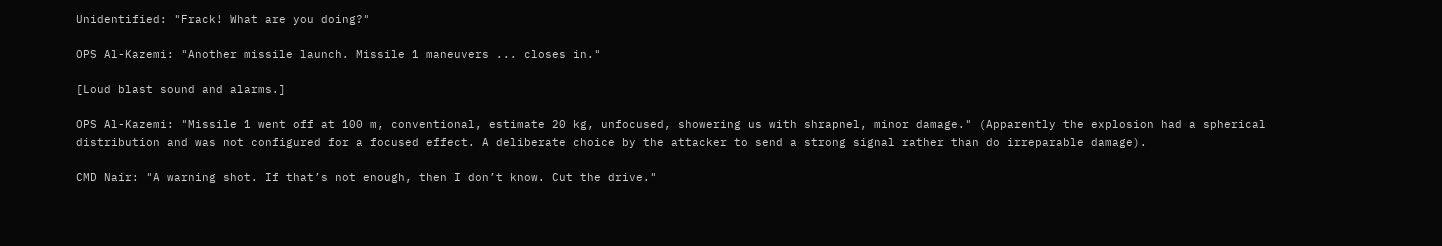Unidentified: "Frack! What are you doing?"

OPS Al-Kazemi: "Another missile launch. Missile 1 maneuvers ... closes in."

[Loud blast sound and alarms.]

OPS Al-Kazemi: "Missile 1 went off at 100 m, conventional, estimate 20 kg, unfocused, showering us with shrapnel, minor damage." (Apparently the explosion had a spherical distribution and was not configured for a focused effect. A deliberate choice by the attacker to send a strong signal rather than do irreparable damage).

CMD Nair: "A warning shot. If that’s not enough, then I don’t know. Cut the drive."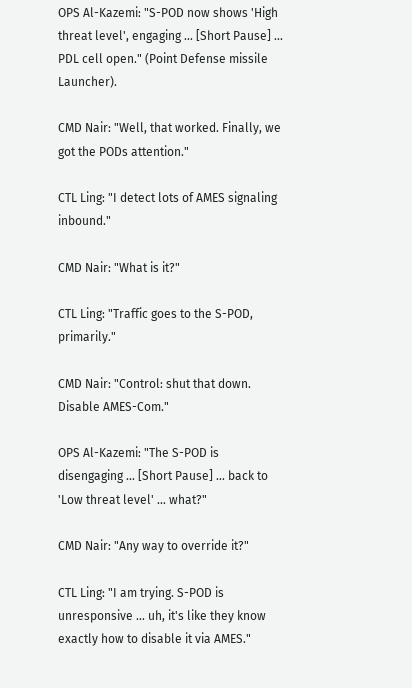OPS Al-Kazemi: "S-POD now shows 'High threat level', engaging ... [Short Pause] ... PDL cell open." (Point Defense missile Launcher).

CMD Nair: "Well, that worked. Finally, we got the PODs attention."

CTL Ling: "I detect lots of AMES signaling inbound."

CMD Nair: "What is it?"

CTL Ling: "Traffic goes to the S-POD, primarily."

CMD Nair: "Control: shut that down. Disable AMES-Com."

OPS Al-Kazemi: "The S-POD is disengaging ... [Short Pause] ... back to 'Low threat level' ... what?"

CMD Nair: "Any way to override it?"

CTL Ling: "I am trying. S-POD is unresponsive ... uh, it's like they know exactly how to disable it via AMES."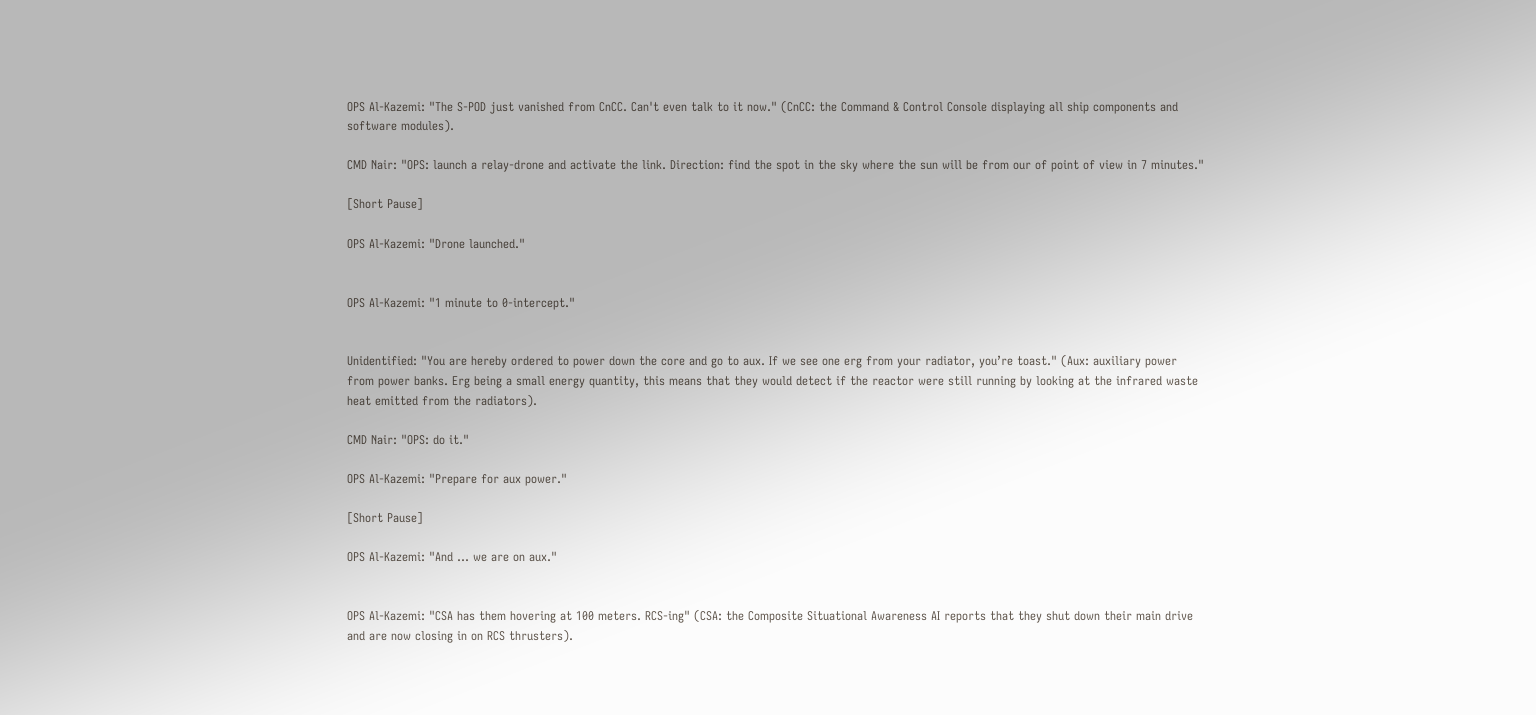OPS Al-Kazemi: "The S-POD just vanished from CnCC. Can't even talk to it now." (CnCC: the Command & Control Console displaying all ship components and software modules).

CMD Nair: "OPS: launch a relay-drone and activate the link. Direction: find the spot in the sky where the sun will be from our of point of view in 7 minutes."

[Short Pause]

OPS Al-Kazemi: "Drone launched."


OPS Al-Kazemi: "1 minute to 0-intercept."


Unidentified: "You are hereby ordered to power down the core and go to aux. If we see one erg from your radiator, you’re toast." (Aux: auxiliary power from power banks. Erg being a small energy quantity, this means that they would detect if the reactor were still running by looking at the infrared waste heat emitted from the radiators).

CMD Nair: "OPS: do it."

OPS Al-Kazemi: "Prepare for aux power."

[Short Pause]

OPS Al-Kazemi: "And ... we are on aux."


OPS Al-Kazemi: "CSA has them hovering at 100 meters. RCS-ing" (CSA: the Composite Situational Awareness AI reports that they shut down their main drive and are now closing in on RCS thrusters).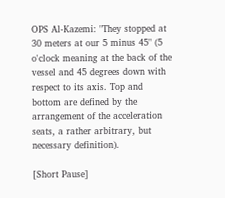OPS Al-Kazemi: "They stopped at 30 meters at our 5 minus 45" (5 o'clock meaning at the back of the vessel and 45 degrees down with respect to its axis. Top and bottom are defined by the arrangement of the acceleration seats, a rather arbitrary, but necessary definition).

[Short Pause]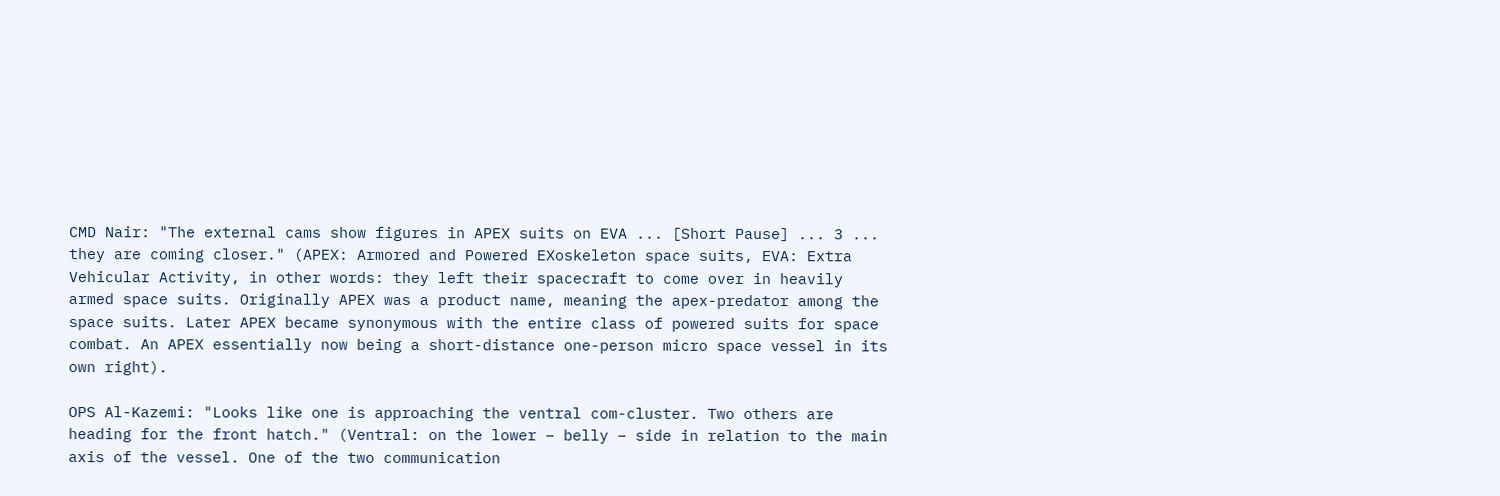CMD Nair: "The external cams show figures in APEX suits on EVA ... [Short Pause] ... 3 ... they are coming closer." (APEX: Armored and Powered EXoskeleton space suits, EVA: Extra Vehicular Activity, in other words: they left their spacecraft to come over in heavily armed space suits. Originally APEX was a product name, meaning the apex-predator among the space suits. Later APEX became synonymous with the entire class of powered suits for space combat. An APEX essentially now being a short-distance one-person micro space vessel in its own right).

OPS Al-Kazemi: "Looks like one is approaching the ventral com-cluster. Two others are heading for the front hatch." (Ventral: on the lower – belly – side in relation to the main axis of the vessel. One of the two communication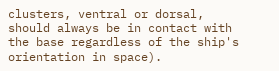clusters, ventral or dorsal, should always be in contact with the base regardless of the ship's orientation in space).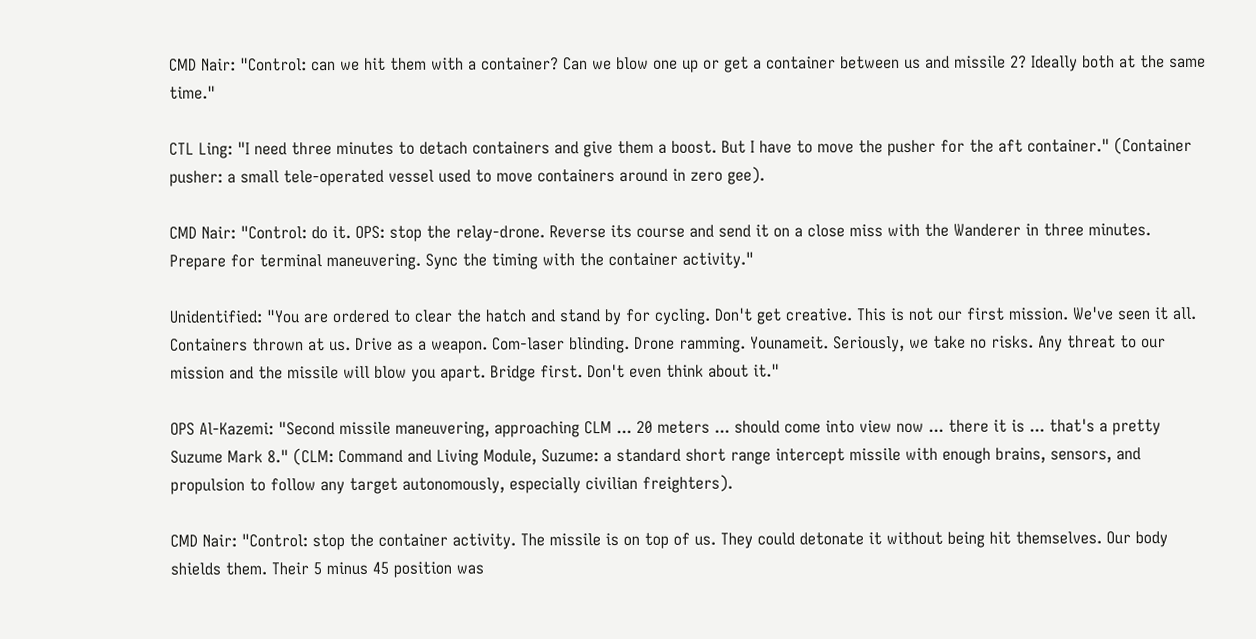CMD Nair: "Control: can we hit them with a container? Can we blow one up or get a container between us and missile 2? Ideally both at the same time."

CTL Ling: "I need three minutes to detach containers and give them a boost. But I have to move the pusher for the aft container." (Container pusher: a small tele-operated vessel used to move containers around in zero gee).

CMD Nair: "Control: do it. OPS: stop the relay-drone. Reverse its course and send it on a close miss with the Wanderer in three minutes. Prepare for terminal maneuvering. Sync the timing with the container activity."

Unidentified: "You are ordered to clear the hatch and stand by for cycling. Don't get creative. This is not our first mission. We've seen it all. Containers thrown at us. Drive as a weapon. Com-laser blinding. Drone ramming. Younameit. Seriously, we take no risks. Any threat to our mission and the missile will blow you apart. Bridge first. Don't even think about it."

OPS Al-Kazemi: "Second missile maneuvering, approaching CLM ... 20 meters ... should come into view now ... there it is ... that's a pretty Suzume Mark 8." (CLM: Command and Living Module, Suzume: a standard short range intercept missile with enough brains, sensors, and propulsion to follow any target autonomously, especially civilian freighters).

CMD Nair: "Control: stop the container activity. The missile is on top of us. They could detonate it without being hit themselves. Our body shields them. Their 5 minus 45 position was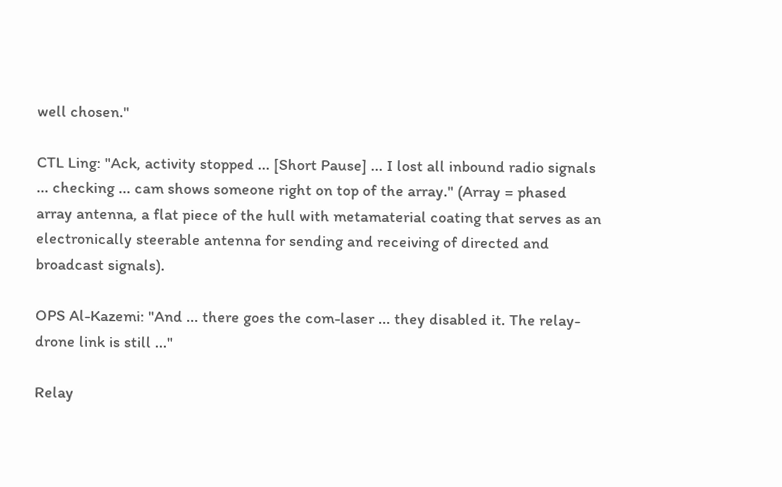well chosen."

CTL Ling: "Ack, activity stopped ... [Short Pause] ... I lost all inbound radio signals ... checking ... cam shows someone right on top of the array." (Array = phased array antenna, a flat piece of the hull with metamaterial coating that serves as an electronically steerable antenna for sending and receiving of directed and broadcast signals).

OPS Al-Kazemi: "And ... there goes the com-laser ... they disabled it. The relay-drone link is still ..."

Relay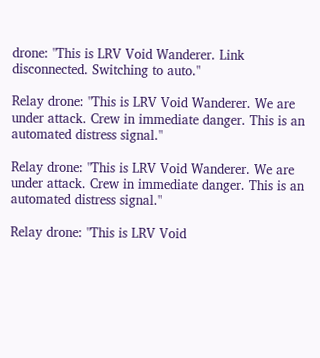drone: "This is LRV Void Wanderer. Link disconnected. Switching to auto."

Relay drone: "This is LRV Void Wanderer. We are under attack. Crew in immediate danger. This is an automated distress signal."

Relay drone: "This is LRV Void Wanderer. We are under attack. Crew in immediate danger. This is an automated distress signal."

Relay drone: "This is LRV Void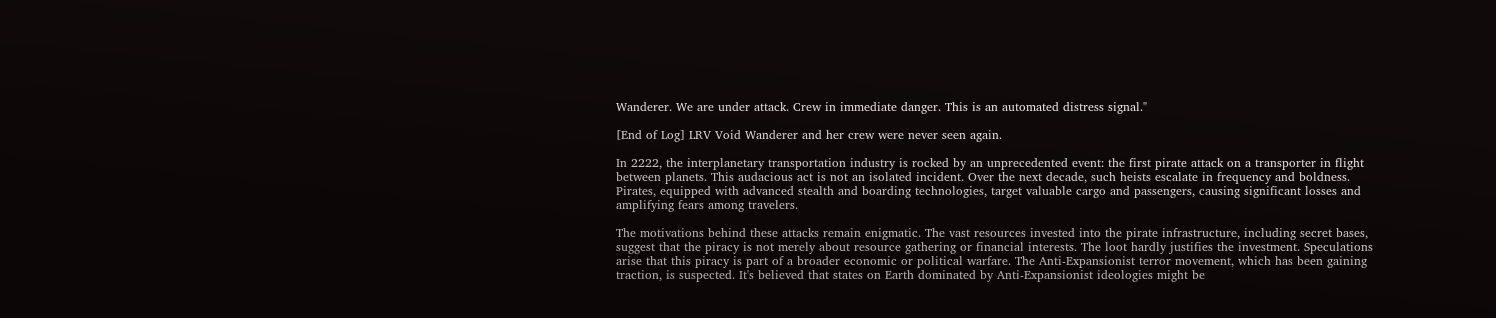Wanderer. We are under attack. Crew in immediate danger. This is an automated distress signal."

[End of Log] LRV Void Wanderer and her crew were never seen again.

In 2222, the interplanetary transportation industry is rocked by an unprecedented event: the first pirate attack on a transporter in flight between planets. This audacious act is not an isolated incident. Over the next decade, such heists escalate in frequency and boldness. Pirates, equipped with advanced stealth and boarding technologies, target valuable cargo and passengers, causing significant losses and amplifying fears among travelers.

The motivations behind these attacks remain enigmatic. The vast resources invested into the pirate infrastructure, including secret bases, suggest that the piracy is not merely about resource gathering or financial interests. The loot hardly justifies the investment. Speculations arise that this piracy is part of a broader economic or political warfare. The Anti-Expansionist terror movement, which has been gaining traction, is suspected. It's believed that states on Earth dominated by Anti-Expansionist ideologies might be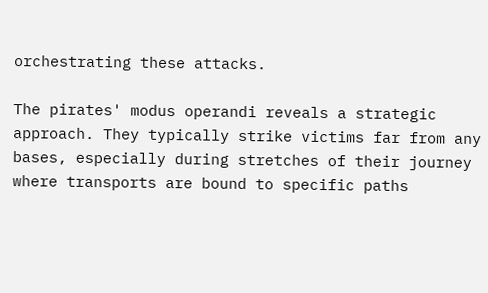orchestrating these attacks.

The pirates' modus operandi reveals a strategic approach. They typically strike victims far from any bases, especially during stretches of their journey where transports are bound to specific paths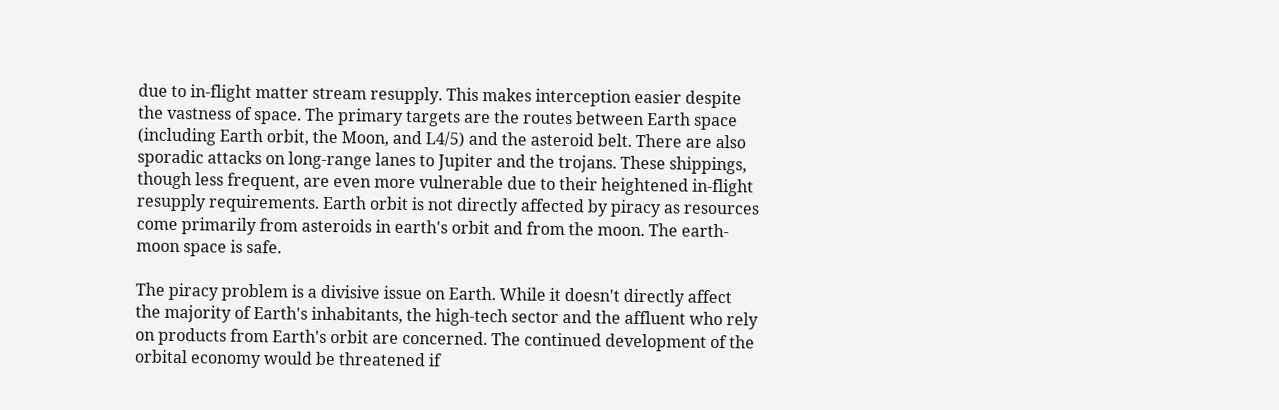due to in-flight matter stream resupply. This makes interception easier despite the vastness of space. The primary targets are the routes between Earth space (including Earth orbit, the Moon, and L4/5) and the asteroid belt. There are also sporadic attacks on long-range lanes to Jupiter and the trojans. These shippings, though less frequent, are even more vulnerable due to their heightened in-flight resupply requirements. Earth orbit is not directly affected by piracy as resources come primarily from asteroids in earth's orbit and from the moon. The earth-moon space is safe.

The piracy problem is a divisive issue on Earth. While it doesn't directly affect the majority of Earth's inhabitants, the high-tech sector and the affluent who rely on products from Earth's orbit are concerned. The continued development of the orbital economy would be threatened if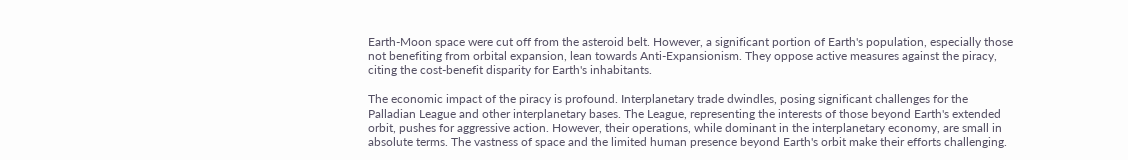Earth-Moon space were cut off from the asteroid belt. However, a significant portion of Earth's population, especially those not benefiting from orbital expansion, lean towards Anti-Expansionism. They oppose active measures against the piracy, citing the cost-benefit disparity for Earth's inhabitants.

The economic impact of the piracy is profound. Interplanetary trade dwindles, posing significant challenges for the Palladian League and other interplanetary bases. The League, representing the interests of those beyond Earth's extended orbit, pushes for aggressive action. However, their operations, while dominant in the interplanetary economy, are small in absolute terms. The vastness of space and the limited human presence beyond Earth's orbit make their efforts challenging.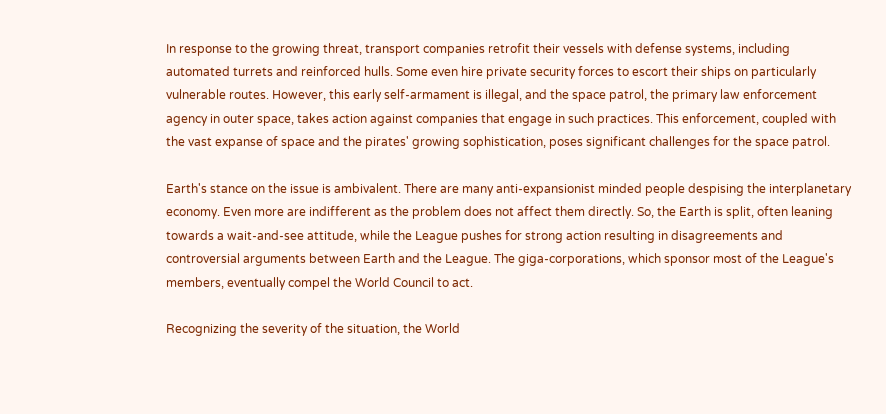In response to the growing threat, transport companies retrofit their vessels with defense systems, including automated turrets and reinforced hulls. Some even hire private security forces to escort their ships on particularly vulnerable routes. However, this early self-armament is illegal, and the space patrol, the primary law enforcement agency in outer space, takes action against companies that engage in such practices. This enforcement, coupled with the vast expanse of space and the pirates' growing sophistication, poses significant challenges for the space patrol.

Earth's stance on the issue is ambivalent. There are many anti-expansionist minded people despising the interplanetary economy. Even more are indifferent as the problem does not affect them directly. So, the Earth is split, often leaning towards a wait-and-see attitude, while the League pushes for strong action resulting in disagreements and controversial arguments between Earth and the League. The giga-corporations, which sponsor most of the League's members, eventually compel the World Council to act.

Recognizing the severity of the situation, the World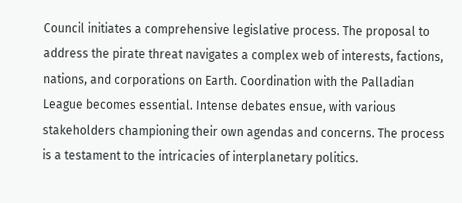Council initiates a comprehensive legislative process. The proposal to address the pirate threat navigates a complex web of interests, factions, nations, and corporations on Earth. Coordination with the Palladian League becomes essential. Intense debates ensue, with various stakeholders championing their own agendas and concerns. The process is a testament to the intricacies of interplanetary politics.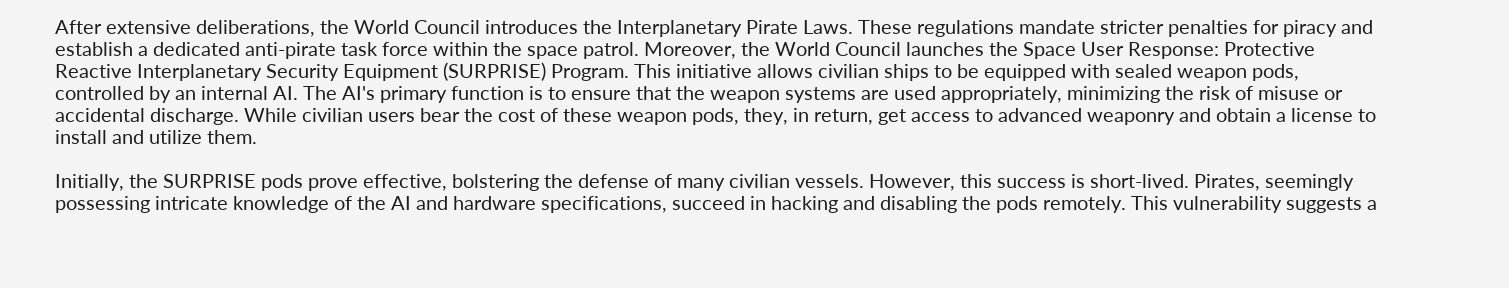After extensive deliberations, the World Council introduces the Interplanetary Pirate Laws. These regulations mandate stricter penalties for piracy and establish a dedicated anti-pirate task force within the space patrol. Moreover, the World Council launches the Space User Response: Protective Reactive Interplanetary Security Equipment (SURPRISE) Program. This initiative allows civilian ships to be equipped with sealed weapon pods, controlled by an internal AI. The AI's primary function is to ensure that the weapon systems are used appropriately, minimizing the risk of misuse or accidental discharge. While civilian users bear the cost of these weapon pods, they, in return, get access to advanced weaponry and obtain a license to install and utilize them.

Initially, the SURPRISE pods prove effective, bolstering the defense of many civilian vessels. However, this success is short-lived. Pirates, seemingly possessing intricate knowledge of the AI and hardware specifications, succeed in hacking and disabling the pods remotely. This vulnerability suggests a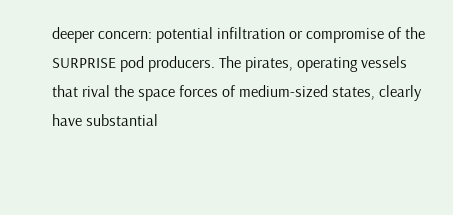deeper concern: potential infiltration or compromise of the SURPRISE pod producers. The pirates, operating vessels that rival the space forces of medium-sized states, clearly have substantial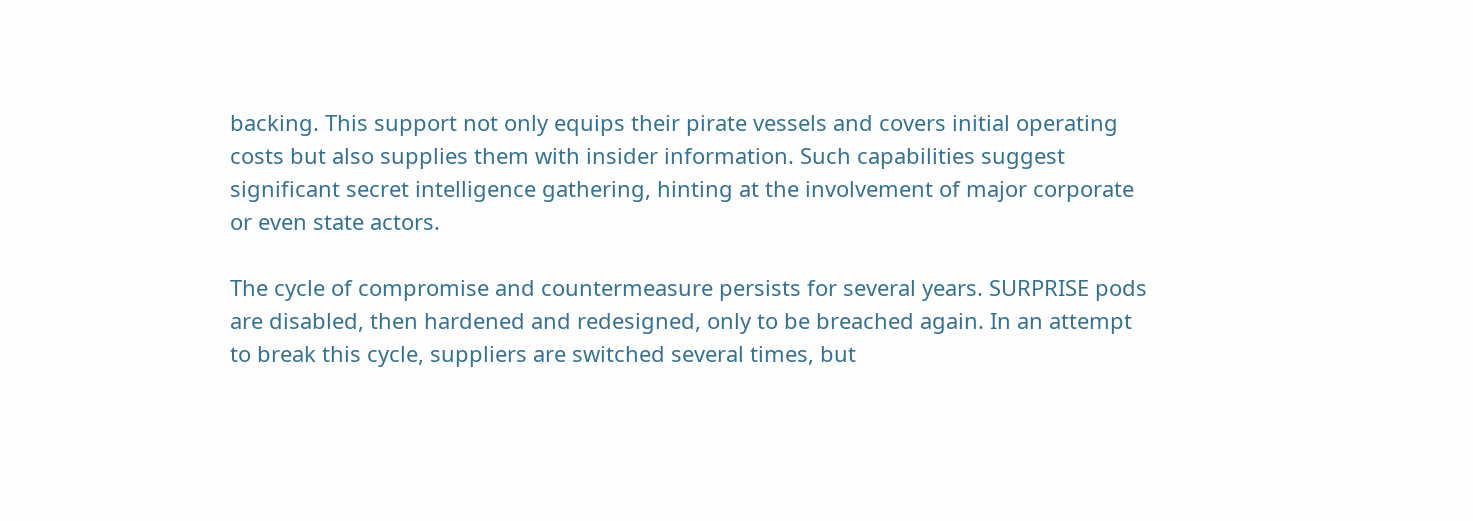backing. This support not only equips their pirate vessels and covers initial operating costs but also supplies them with insider information. Such capabilities suggest significant secret intelligence gathering, hinting at the involvement of major corporate or even state actors.

The cycle of compromise and countermeasure persists for several years. SURPRISE pods are disabled, then hardened and redesigned, only to be breached again. In an attempt to break this cycle, suppliers are switched several times, but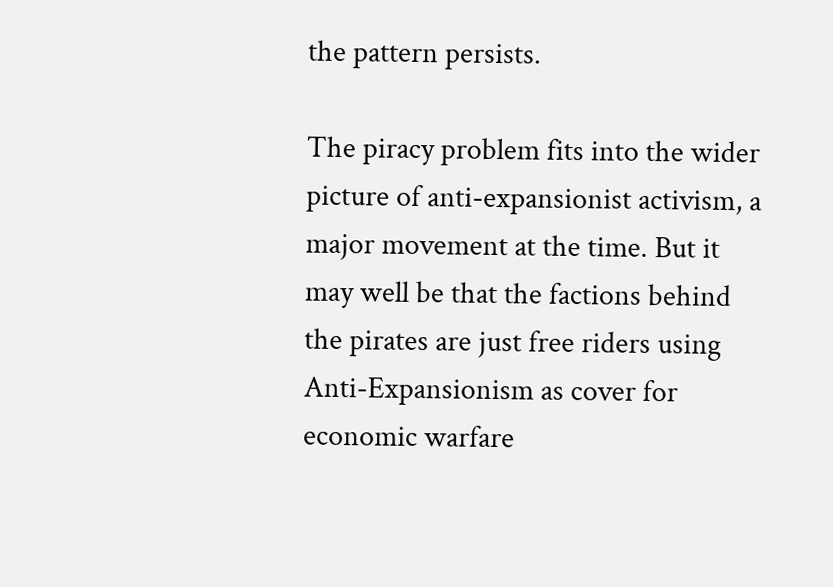the pattern persists.

The piracy problem fits into the wider picture of anti-expansionist activism, a major movement at the time. But it may well be that the factions behind the pirates are just free riders using Anti-Expansionism as cover for economic warfare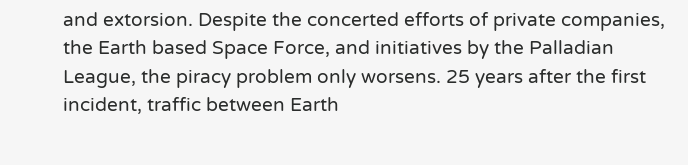and extorsion. Despite the concerted efforts of private companies, the Earth based Space Force, and initiatives by the Palladian League, the piracy problem only worsens. 25 years after the first incident, traffic between Earth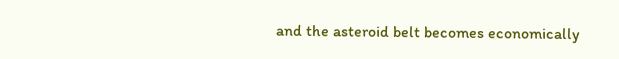and the asteroid belt becomes economically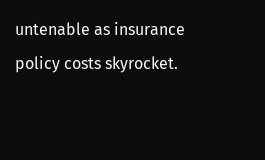untenable as insurance policy costs skyrocket.